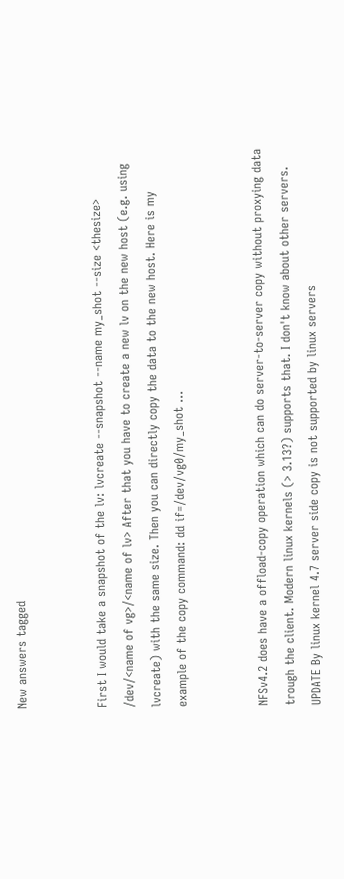New answers tagged


First I would take a snapshot of the lv: lvcreate --snapshot --name my_shot --size <thesize> /dev/<name of vg>/<name of lv> After that you have to create a new lv on the new host (e.g. using lvcreate) with the same size. Then you can directly copy the data to the new host. Here is my example of the copy command: dd if=/dev/vg0/my_shot ...


NFSv4.2 does have a offload-copy operation which can do server-to-server copy without proxying data trough the client. Modern linux kernels (> 3.13?) supports that. I don't know about other servers. UPDATE By linux kernel 4.7 server side copy is not supported by linux servers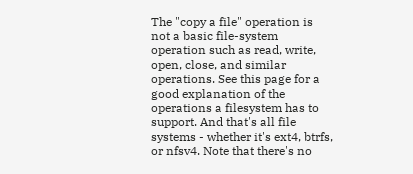The "copy a file" operation is not a basic file-system operation such as read, write, open, close, and similar operations. See this page for a good explanation of the operations a filesystem has to support. And that's all file systems - whether it's ext4, btrfs, or nfsv4. Note that there's no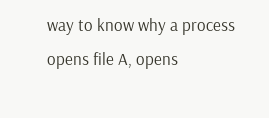way to know why a process opens file A, opens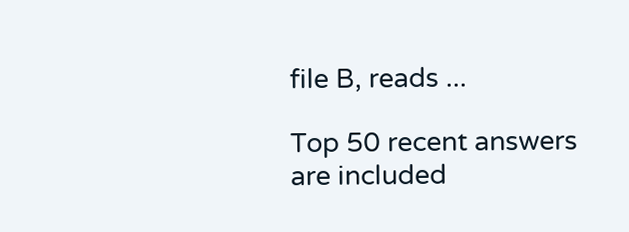file B, reads ...

Top 50 recent answers are included